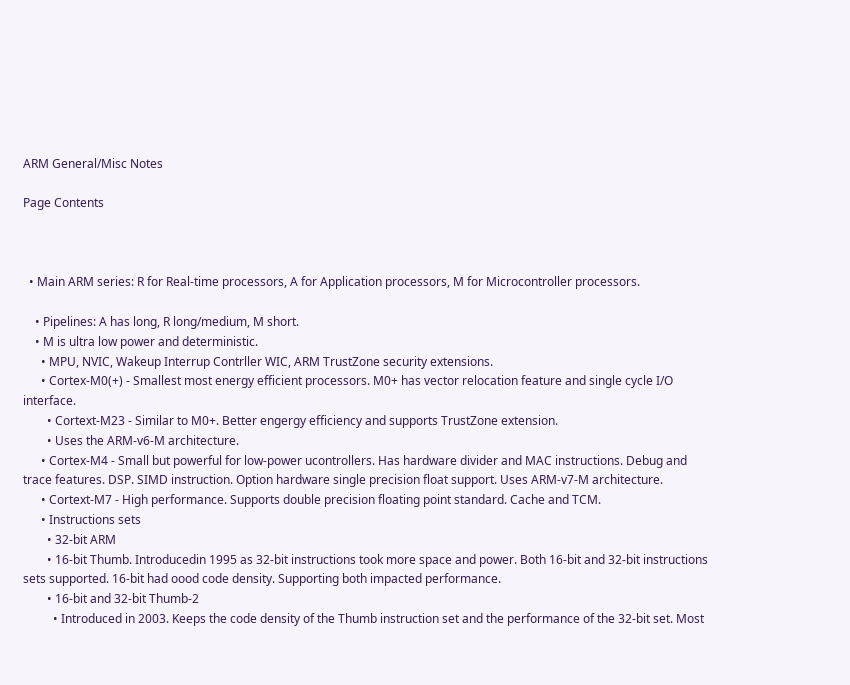ARM General/Misc Notes

Page Contents



  • Main ARM series: R for Real-time processors, A for Application processors, M for Microcontroller processors.

    • Pipelines: A has long, R long/medium, M short.
    • M is ultra low power and deterministic.
      • MPU, NVIC, Wakeup Interrup Contrller WIC, ARM TrustZone security extensions.
      • Cortex-M0(+) - Smallest most energy efficient processors. M0+ has vector relocation feature and single cycle I/O interface.
        • Cortext-M23 - Similar to M0+. Better engergy efficiency and supports TrustZone extension.
        • Uses the ARM-v6-M architecture.
      • Cortex-M4 - Small but powerful for low-power ucontrollers. Has hardware divider and MAC instructions. Debug and trace features. DSP. SIMD instruction. Option hardware single precision float support. Uses ARM-v7-M architecture.
      • Cortext-M7 - High performance. Supports double precision floating point standard. Cache and TCM.
      • Instructions sets
        • 32-bit ARM
        • 16-bit Thumb. Introducedin 1995 as 32-bit instructions took more space and power. Both 16-bit and 32-bit instructions sets supported. 16-bit had oood code density. Supporting both impacted performance.
        • 16-bit and 32-bit Thumb-2
          • Introduced in 2003. Keeps the code density of the Thumb instruction set and the performance of the 32-bit set. Most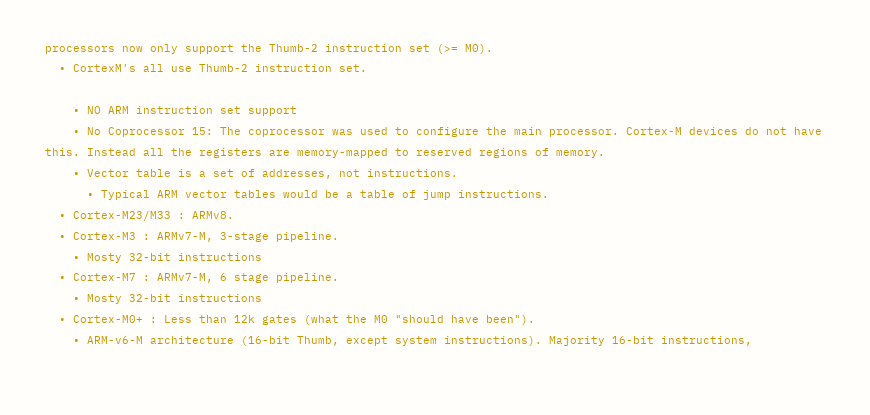processors now only support the Thumb-2 instruction set (>= M0).
  • CortexM's all use Thumb-2 instruction set.

    • NO ARM instruction set support
    • No Coprocessor 15: The coprocessor was used to configure the main processor. Cortex-M devices do not have this. Instead all the registers are memory-mapped to reserved regions of memory.
    • Vector table is a set of addresses, not instructions.
      • Typical ARM vector tables would be a table of jump instructions.
  • Cortex-M23/M33 : ARMv8.
  • Cortex-M3 : ARMv7-M, 3-stage pipeline.
    • Mosty 32-bit instructions
  • Cortex-M7 : ARMv7-M, 6 stage pipeline.
    • Mosty 32-bit instructions
  • Cortex-M0+ : Less than 12k gates (what the M0 "should have been").
    • ARM-v6-M architecture (16-bit Thumb, except system instructions). Majority 16-bit instructions,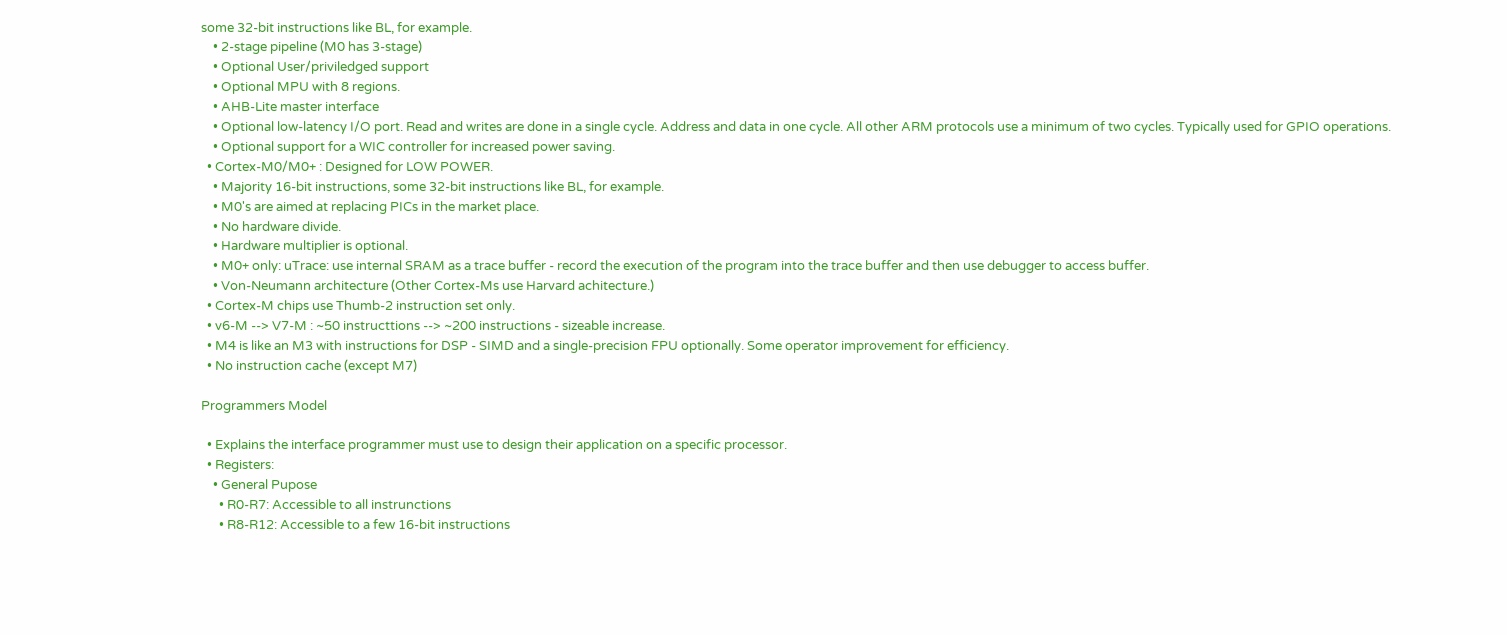some 32-bit instructions like BL, for example.
    • 2-stage pipeline (M0 has 3-stage)
    • Optional User/priviledged support
    • Optional MPU with 8 regions.
    • AHB-Lite master interface
    • Optional low-latency I/O port. Read and writes are done in a single cycle. Address and data in one cycle. All other ARM protocols use a minimum of two cycles. Typically used for GPIO operations.
    • Optional support for a WIC controller for increased power saving.
  • Cortex-M0/M0+ : Designed for LOW POWER.
    • Majority 16-bit instructions, some 32-bit instructions like BL, for example.
    • M0's are aimed at replacing PICs in the market place.
    • No hardware divide.
    • Hardware multiplier is optional.
    • M0+ only: uTrace: use internal SRAM as a trace buffer - record the execution of the program into the trace buffer and then use debugger to access buffer.
    • Von-Neumann architecture (Other Cortex-Ms use Harvard achitecture.)
  • Cortex-M chips use Thumb-2 instruction set only.
  • v6-M --> V7-M : ~50 instructtions --> ~200 instructions - sizeable increase.
  • M4 is like an M3 with instructions for DSP - SIMD and a single-precision FPU optionally. Some operator improvement for efficiency.
  • No instruction cache (except M7)

Programmers Model

  • Explains the interface programmer must use to design their application on a specific processor.
  • Registers:
    • General Pupose
      • R0-R7: Accessible to all instrunctions
      • R8-R12: Accessible to a few 16-bit instructions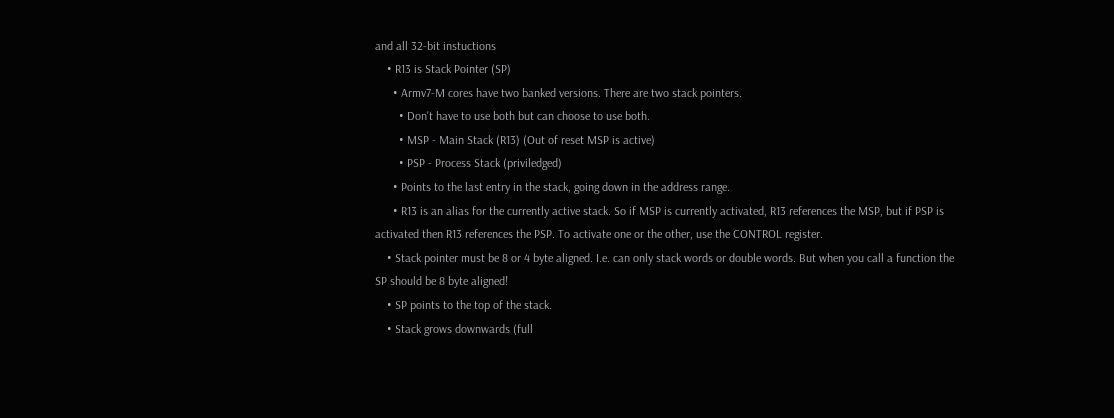and all 32-bit instuctions
    • R13 is Stack Pointer (SP)
      • Armv7-M cores have two banked versions. There are two stack pointers.
        • Don't have to use both but can choose to use both.
        • MSP - Main Stack (R13) (Out of reset MSP is active)
        • PSP - Process Stack (priviledged)
      • Points to the last entry in the stack, going down in the address range.
      • R13 is an alias for the currently active stack. So if MSP is currently activated, R13 references the MSP, but if PSP is activated then R13 references the PSP. To activate one or the other, use the CONTROL register.
    • Stack pointer must be 8 or 4 byte aligned. I.e. can only stack words or double words. But when you call a function the SP should be 8 byte aligned!
    • SP points to the top of the stack.
    • Stack grows downwards (full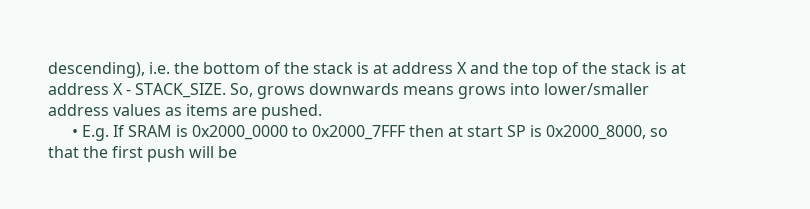descending), i.e. the bottom of the stack is at address X and the top of the stack is at address X - STACK_SIZE. So, grows downwards means grows into lower/smaller address values as items are pushed.
      • E.g. If SRAM is 0x2000_0000 to 0x2000_7FFF then at start SP is 0x2000_8000, so that the first push will be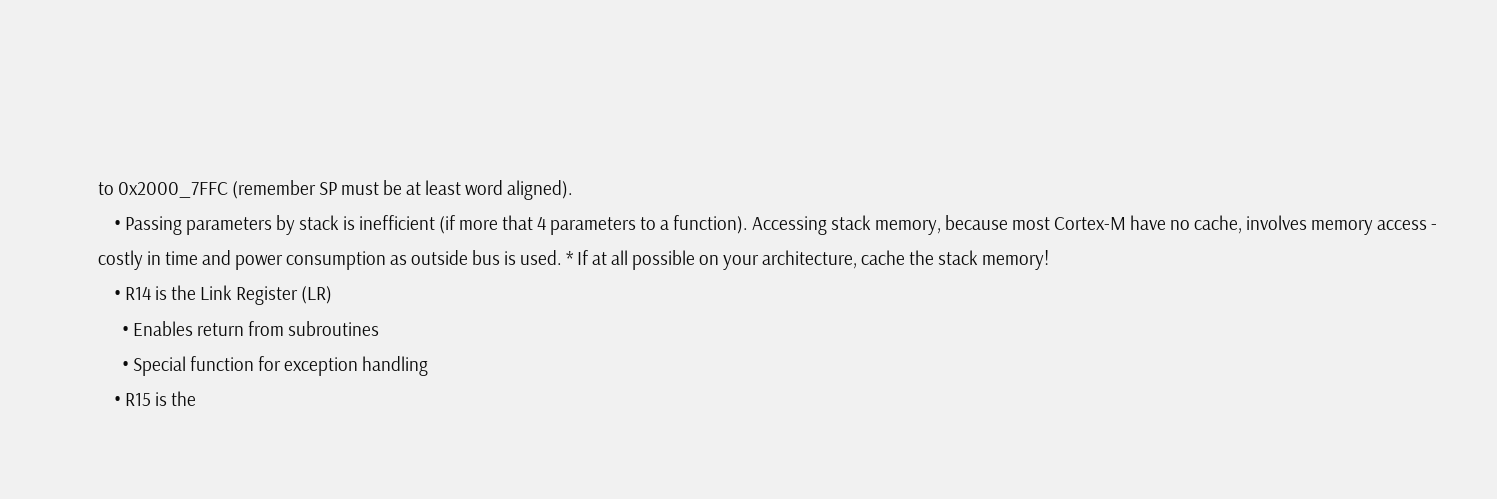to 0x2000_7FFC (remember SP must be at least word aligned).
    • Passing parameters by stack is inefficient (if more that 4 parameters to a function). Accessing stack memory, because most Cortex-M have no cache, involves memory access - costly in time and power consumption as outside bus is used. * If at all possible on your architecture, cache the stack memory!
    • R14 is the Link Register (LR)
      • Enables return from subroutines
      • Special function for exception handling
    • R15 is the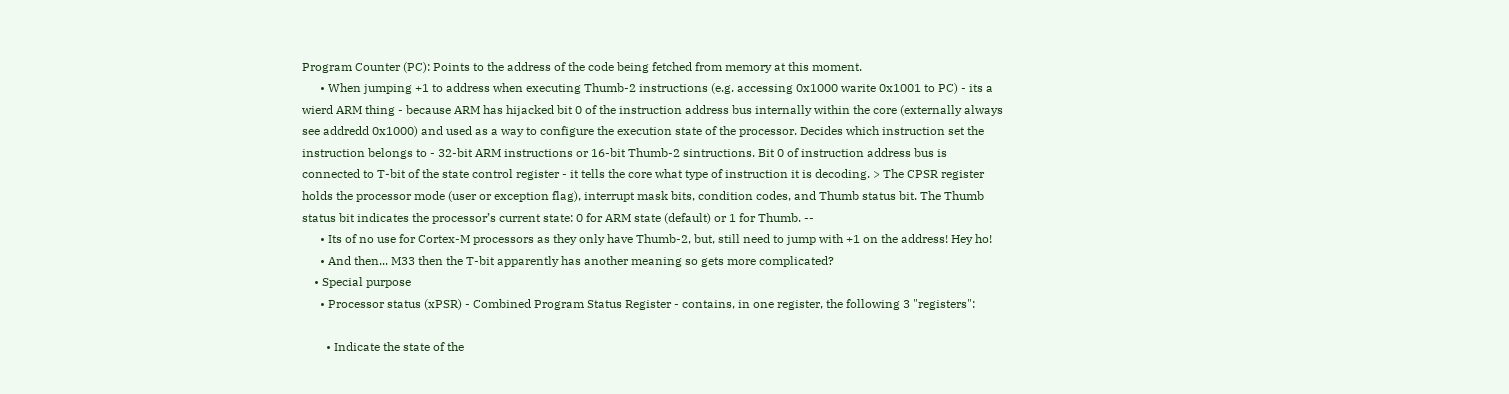Program Counter (PC): Points to the address of the code being fetched from memory at this moment.
      • When jumping +1 to address when executing Thumb-2 instructions (e.g. accessing 0x1000 warite 0x1001 to PC) - its a wierd ARM thing - because ARM has hijacked bit 0 of the instruction address bus internally within the core (externally always see addredd 0x1000) and used as a way to configure the execution state of the processor. Decides which instruction set the instruction belongs to - 32-bit ARM instructions or 16-bit Thumb-2 sintructions. Bit 0 of instruction address bus is connected to T-bit of the state control register - it tells the core what type of instruction it is decoding. > The CPSR register holds the processor mode (user or exception flag), interrupt mask bits, condition codes, and Thumb status bit. The Thumb status bit indicates the processor’s current state: 0 for ARM state (default) or 1 for Thumb. --
      • Its of no use for Cortex-M processors as they only have Thumb-2, but, still need to jump with +1 on the address! Hey ho!
      • And then... M33 then the T-bit apparently has another meaning so gets more complicated?
    • Special purpose
      • Processor status (xPSR) - Combined Program Status Register - contains, in one register, the following 3 "registers":

        • Indicate the state of the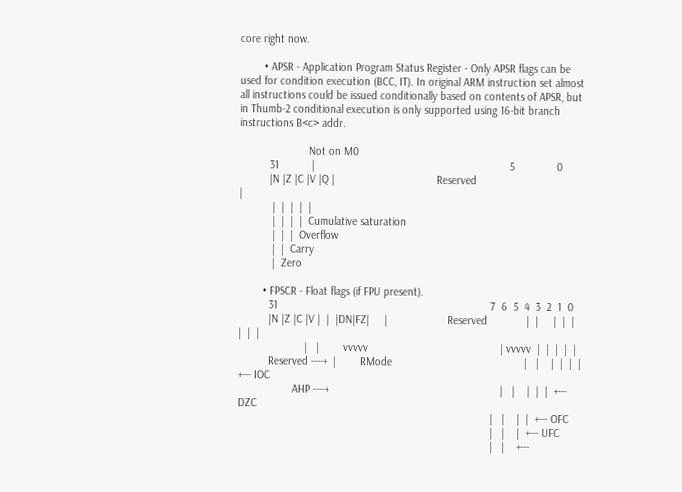core right now.

        • APSR - Application Program Status Register - Only APSR flags can be used for condition execution (BCC, IT). In original ARM instruction set almost all instructions could be issued conditionally based on contents of APSR, but in Thumb-2 conditional execution is only supported using 16-bit branch instructions B<c> addr.

                       Not on M0
          31           |                                                                 5              0
          |N |Z |C |V |Q |                                  Reserved                                      |
           |  |  |  |  |
           |  |  |  |  Cumulative saturation
           |  |  |  Overflow
           |  |  Carry
           |  Zero

        • FPSCR - Float flags (if FPU present).
          31                                                                       7  6  5  4  3  2  1  0
          |N |Z |C |V |  |  |DN|FZ|     |                    Reserved             |  |     |  |  |  |  |  |
                      |   |        vvvvv                                            | vvvvv  |  |  |  |  |
          Reserved ----+  |        RMode                                            |   |    |  |  |  |  +--- IOC
                  AHP ----+                                                         |   |    |  |  |  +--- DZC
                                                                                    |   |    |  |  +--- OFC
                                                                                    |   |    |  +--- UFC
                                                                                    |   |    +---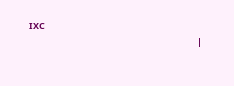IXC
                                                                                    |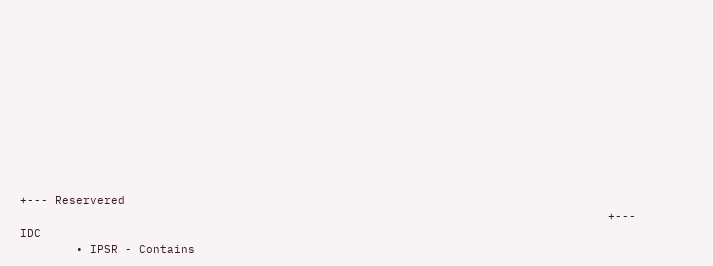+--- Reservered
                                                                                    +--- IDC
        • IPSR - Contains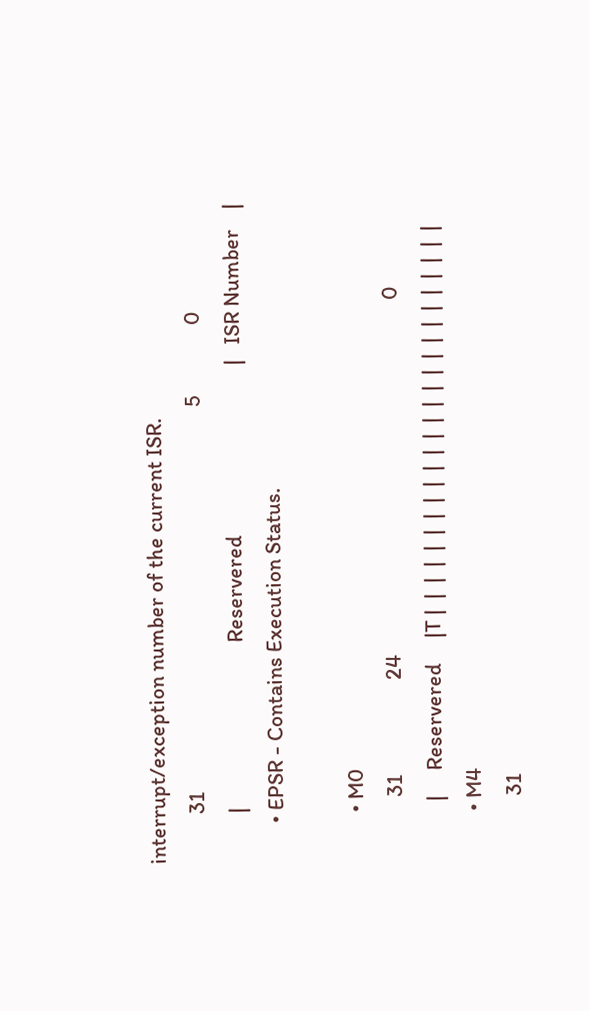interrupt/exception number of the current ISR.
          31                                                                             5              0
          |                                 Reservered                                  |   ISR Number    |
        • EPSR - Contains Execution Status.

          • M0
             31                   24                                                                       0
            |     Reservered     |T |  |  |  |  |  |  |  |  |  |  |  |  |  |  |  |  |  |  |  |  |  |  |  |  |
          • M4
             31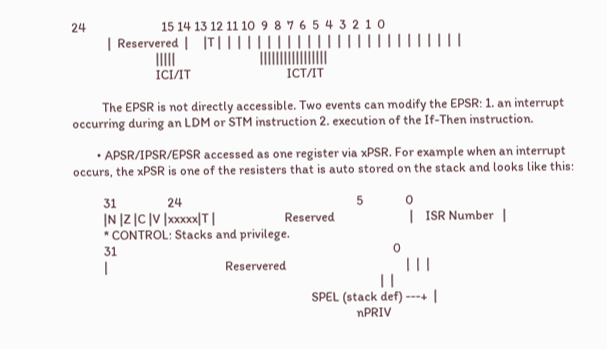24                         15 14 13 12 11 10  9  8  7  6  5  4  3  2  1  0
            |  Reservered  |     |T |  |  |  |  |  |  |  |  |  |  |  |  |  |  |  |  |  |  |  |  |  |  |  |  |
                            |||||                            |||||||||||||||||
                            ICI/IT                                ICT/IT

          The EPSR is not directly accessible. Two events can modify the EPSR: 1. an interrupt occurring during an LDM or STM instruction 2. execution of the If-Then instruction.

        • APSR/IPSR/EPSR accessed as one register via xPSR. For example when an interrupt occurs, the xPSR is one of the resisters that is auto stored on the stack and looks like this:

          31                 24                                                          5              0
          |N |Z |C |V |xxxxx|T |                       Reserved                         |    ISR Number   |
          * CONTROL: Stacks and privilege.
          31                                                                                            0
          |                                       Reservered                                        |  |  |
                                                                                                      |  |
                                                                               SPEL (stack def) ---+  |
                                                                                              nPRIV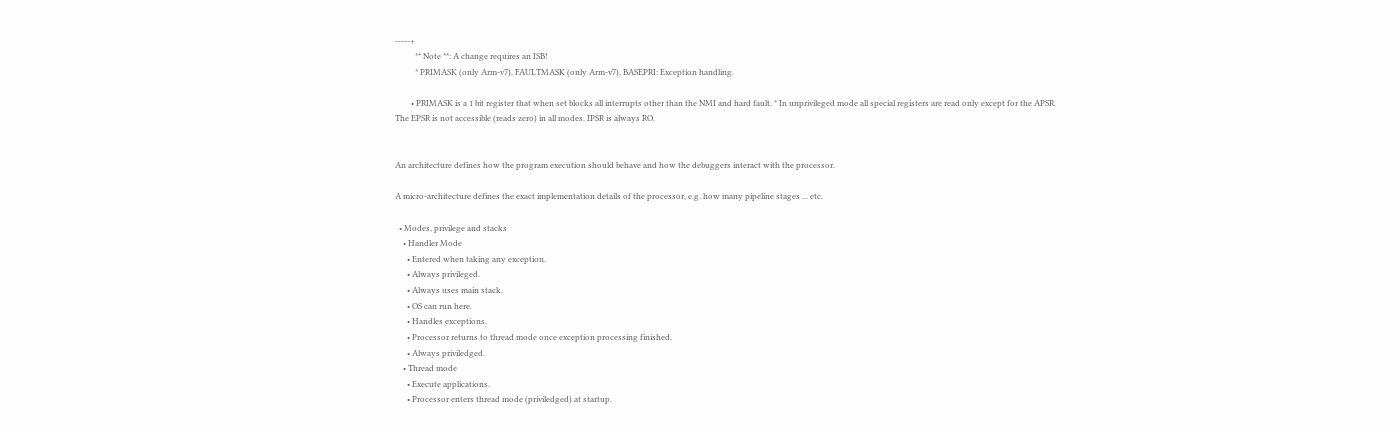-----+
          ** Note **: A change requires an ISB!
          * PRIMASK (only Arm-v7), FAULTMASK (only Arm-v7), BASEPRI: Exception handling.

        • PRIMASK is a 1 bit register that when set blocks all interrupts other than the NMI and hard fault. * In unprivileged mode all special registers are read only except for the APSR. The EPSR is not accessible (reads zero) in all modes. IPSR is always RO.


An architecture defines how the program execution should behave and how the debuggers interact with the processor.

A micro-architecture defines the exact implementation details of the processor, e.g. how many pipeline stages ... etc.

  • Modes, privilege and stacks
    • Handler Mode
      • Entered when taking any exception.
      • Always privileged.
      • Always uses main stack.
      • OS can run here.
      • Handles exceptions.
      • Processor returns to thread mode once exception processing finished.
      • Always priviledged.
    • Thread mode
      • Execute applications.
      • Processor enters thread mode (priviledged) at startup.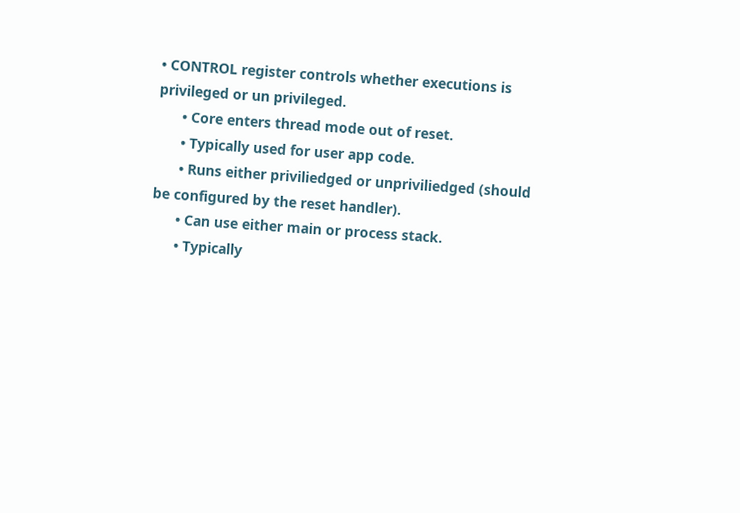• CONTROL register controls whether executions is privileged or un privileged.
      • Core enters thread mode out of reset.
      • Typically used for user app code.
      • Runs either priviliedged or unpriviliedged (should be configured by the reset handler).
      • Can use either main or process stack.
      • Typically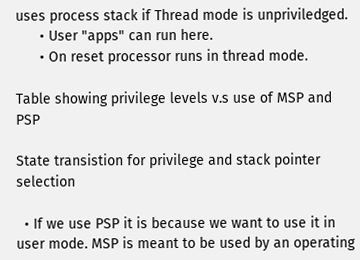uses process stack if Thread mode is unpriviledged.
      • User "apps" can run here.
      • On reset processor runs in thread mode.

Table showing privilege levels v.s use of MSP and PSP

State transistion for privilege and stack pointer selection

  • If we use PSP it is because we want to use it in user mode. MSP is meant to be used by an operating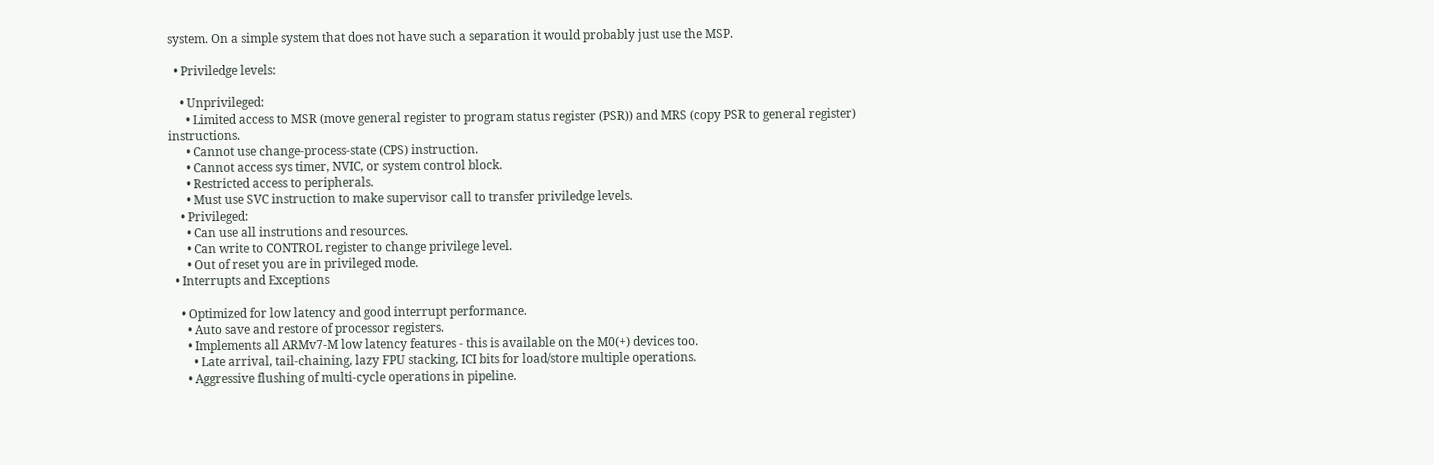system. On a simple system that does not have such a separation it would probably just use the MSP.

  • Priviledge levels:

    • Unprivileged:
      • Limited access to MSR (move general register to program status register (PSR)) and MRS (copy PSR to general register) instructions.
      • Cannot use change-process-state (CPS) instruction.
      • Cannot access sys timer, NVIC, or system control block.
      • Restricted access to peripherals.
      • Must use SVC instruction to make supervisor call to transfer priviledge levels.
    • Privileged:
      • Can use all instrutions and resources.
      • Can write to CONTROL register to change privilege level.
      • Out of reset you are in privileged mode.
  • Interrupts and Exceptions

    • Optimized for low latency and good interrupt performance.
      • Auto save and restore of processor registers.
      • Implements all ARMv7-M low latency features - this is available on the M0(+) devices too.
        • Late arrival, tail-chaining, lazy FPU stacking, ICI bits for load/store multiple operations.
      • Aggressive flushing of multi-cycle operations in pipeline.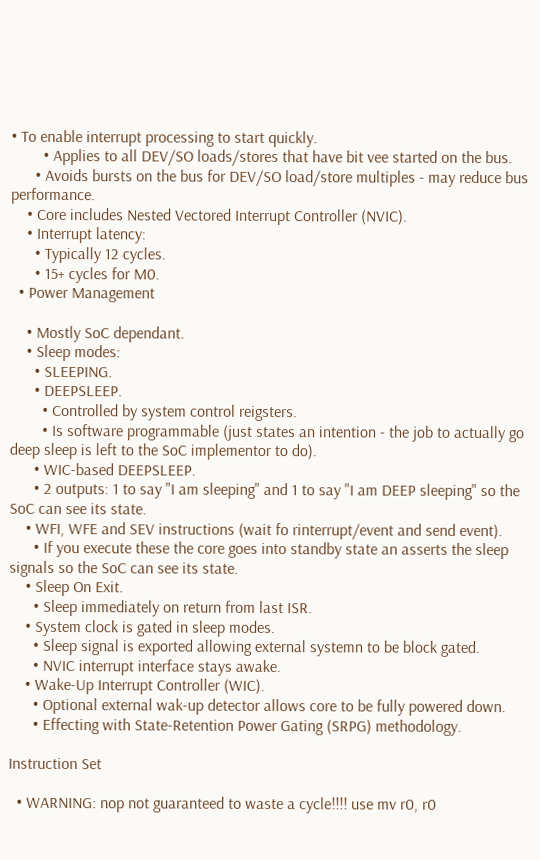• To enable interrupt processing to start quickly.
        • Applies to all DEV/SO loads/stores that have bit vee started on the bus.
      • Avoids bursts on the bus for DEV/SO load/store multiples - may reduce bus performance.
    • Core includes Nested Vectored Interrupt Controller (NVIC).
    • Interrupt latency:
      • Typically 12 cycles.
      • 15+ cycles for M0.
  • Power Management

    • Mostly SoC dependant.
    • Sleep modes:
      • SLEEPING.
      • DEEPSLEEP.
        • Controlled by system control reigsters.
        • Is software programmable (just states an intention - the job to actually go deep sleep is left to the SoC implementor to do).
      • WIC-based DEEPSLEEP.
      • 2 outputs: 1 to say "I am sleeping" and 1 to say "I am DEEP sleeping" so the SoC can see its state.
    • WFI, WFE and SEV instructions (wait fo rinterrupt/event and send event).
      • If you execute these the core goes into standby state an asserts the sleep signals so the SoC can see its state.
    • Sleep On Exit.
      • Sleep immediately on return from last ISR.
    • System clock is gated in sleep modes.
      • Sleep signal is exported allowing external systemn to be block gated.
      • NVIC interrupt interface stays awake.
    • Wake-Up Interrupt Controller (WIC).
      • Optional external wak-up detector allows core to be fully powered down.
      • Effecting with State-Retention Power Gating (SRPG) methodology.

Instruction Set

  • WARNING: nop not guaranteed to waste a cycle!!!! use mv r0, r0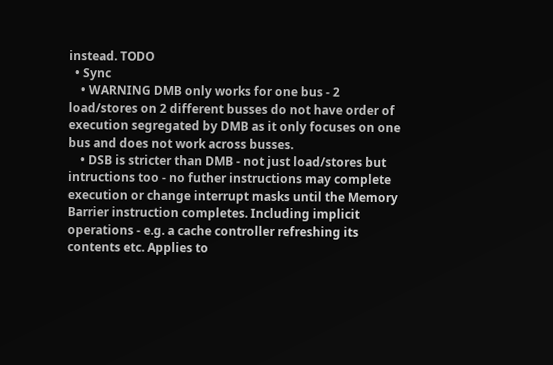instead. TODO
  • Sync
    • WARNING DMB only works for one bus - 2 load/stores on 2 different busses do not have order of execution segregated by DMB as it only focuses on one bus and does not work across busses.
    • DSB is stricter than DMB - not just load/stores but intructions too - no futher instructions may complete execution or change interrupt masks until the Memory Barrier instruction completes. Including implicit operations - e.g. a cache controller refreshing its contents etc. Applies to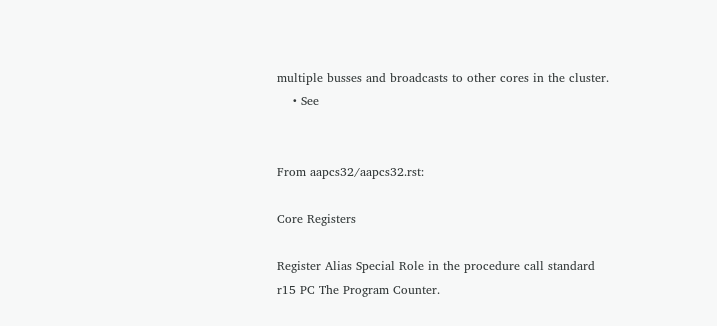multiple busses and broadcasts to other cores in the cluster.
    • See


From aapcs32/aapcs32.rst:

Core Registers

Register Alias Special Role in the procedure call standard
r15 PC The Program Counter.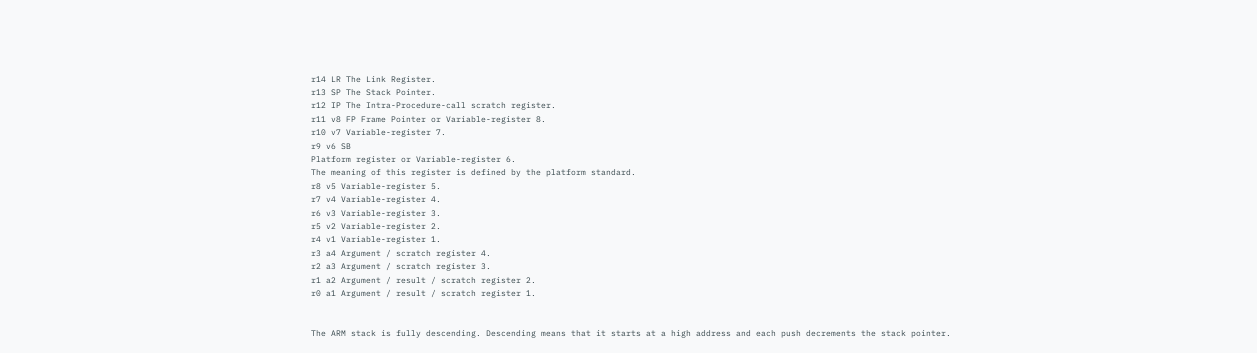r14 LR The Link Register.
r13 SP The Stack Pointer.
r12 IP The Intra-Procedure-call scratch register.
r11 v8 FP Frame Pointer or Variable-register 8.
r10 v7 Variable-register 7.
r9 v6 SB
Platform register or Variable-register 6.
The meaning of this register is defined by the platform standard.
r8 v5 Variable-register 5.
r7 v4 Variable-register 4.
r6 v3 Variable-register 3.
r5 v2 Variable-register 2.
r4 v1 Variable-register 1.
r3 a4 Argument / scratch register 4.
r2 a3 Argument / scratch register 3.
r1 a2 Argument / result / scratch register 2.
r0 a1 Argument / result / scratch register 1.


The ARM stack is fully descending. Descending means that it starts at a high address and each push decrements the stack pointer.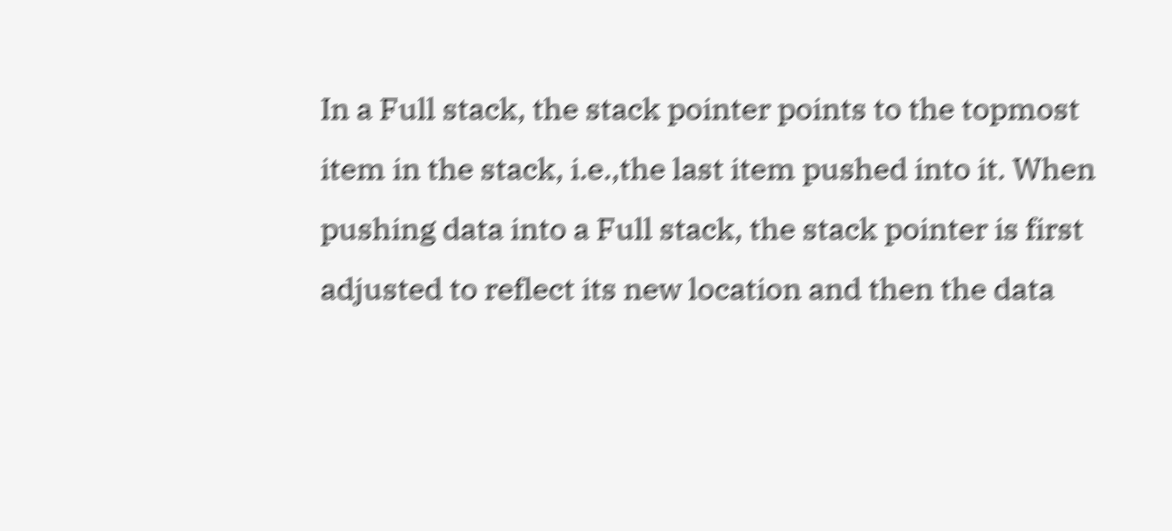In a Full stack, the stack pointer points to the topmost item in the stack, i.e.,the last item pushed into it. When pushing data into a Full stack, the stack pointer is first adjusted to reflect its new location and then the data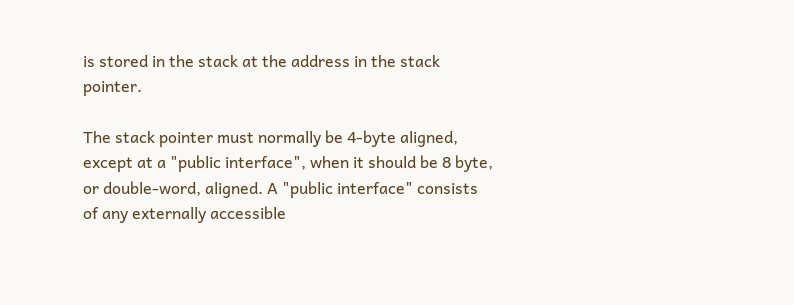is stored in the stack at the address in the stack pointer.

The stack pointer must normally be 4-byte aligned, except at a "public interface", when it should be 8 byte, or double-word, aligned. A "public interface" consists of any externally accessible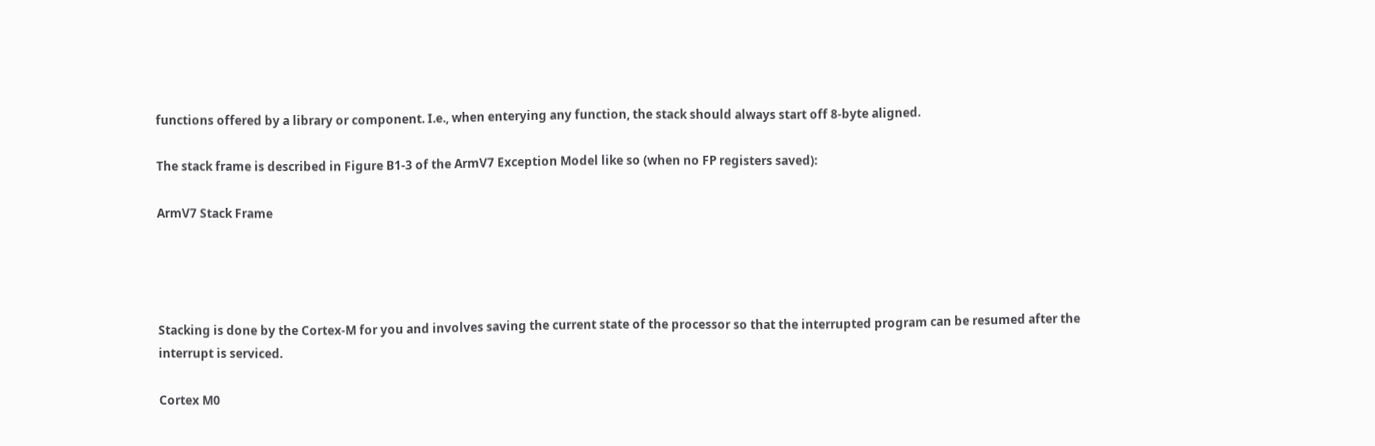functions offered by a library or component. I.e., when enterying any function, the stack should always start off 8-byte aligned.

The stack frame is described in Figure B1-3 of the ArmV7 Exception Model like so (when no FP registers saved):

ArmV7 Stack Frame




Stacking is done by the Cortex-M for you and involves saving the current state of the processor so that the interrupted program can be resumed after the interrupt is serviced.

Cortex M0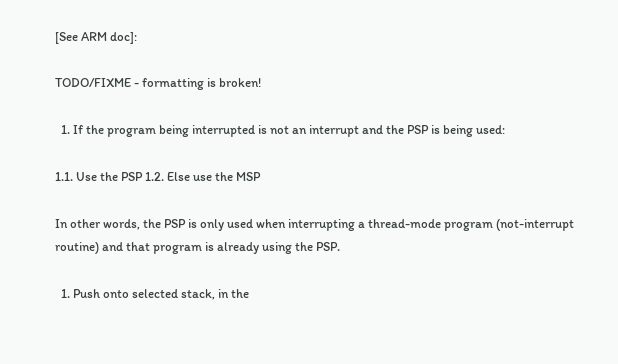[See ARM doc]:

TODO/FIXME - formatting is broken!

  1. If the program being interrupted is not an interrupt and the PSP is being used:

1.1. Use the PSP 1.2. Else use the MSP

In other words, the PSP is only used when interrupting a thread-mode program (not-interrupt routine) and that program is already using the PSP.

  1. Push onto selected stack, in the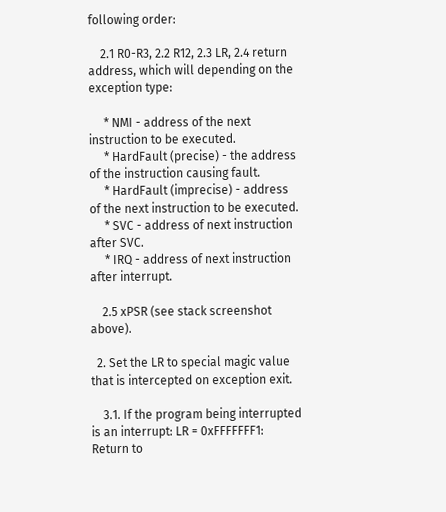following order:

    2.1 R0-R3, 2.2 R12, 2.3 LR, 2.4 return address, which will depending on the exception type:

     * NMI - address of the next instruction to be executed.
     * HardFault (precise) - the address of the instruction causing fault.
     * HardFault (imprecise) - address of the next instruction to be executed.
     * SVC - address of next instruction after SVC.
     * IRQ - address of next instruction after interrupt.

    2.5 xPSR (see stack screenshot above).

  2. Set the LR to special magic value that is intercepted on exception exit.

    3.1. If the program being interrupted is an interrupt: LR = 0xFFFFFFF1: Return to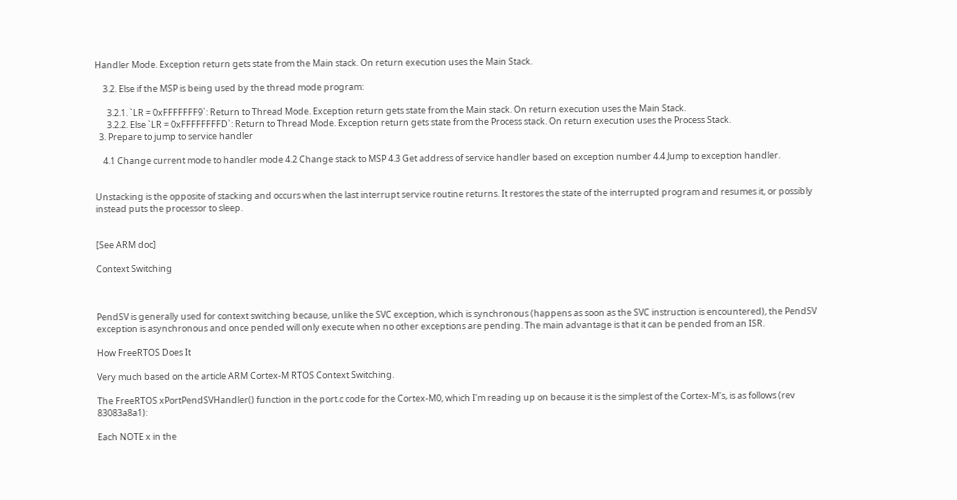Handler Mode. Exception return gets state from the Main stack. On return execution uses the Main Stack.

    3.2. Else if the MSP is being used by the thread mode program:

      3.2.1. `LR = 0xFFFFFFF9`: Return to Thread Mode. Exception return gets state from the Main stack. On return execution uses the Main Stack.
      3.2.2. Else `LR = 0xFFFFFFFFD`: Return to Thread Mode. Exception return gets state from the Process stack. On return execution uses the Process Stack.
  3. Prepare to jump to service handler

    4.1 Change current mode to handler mode 4.2 Change stack to MSP 4.3 Get address of service handler based on exception number 4.4 Jump to exception handler.


Unstacking is the opposite of stacking and occurs when the last interrupt service routine returns. It restores the state of the interrupted program and resumes it, or possibly instead puts the processor to sleep.


[See ARM doc]

Context Switching



PendSV is generally used for context switching because, unlike the SVC exception, which is synchronous (happens as soon as the SVC instruction is encountered), the PendSV exception is asynchronous and once pended will only execute when no other exceptions are pending. The main advantage is that it can be pended from an ISR.

How FreeRTOS Does It

Very much based on the article ARM Cortex-M RTOS Context Switching.

The FreeRTOS xPortPendSVHandler() function in the port.c code for the Cortex-M0, which I'm reading up on because it is the simplest of the Cortex-M's, is as follows (rev 83083a8a1):

Each NOTE x in the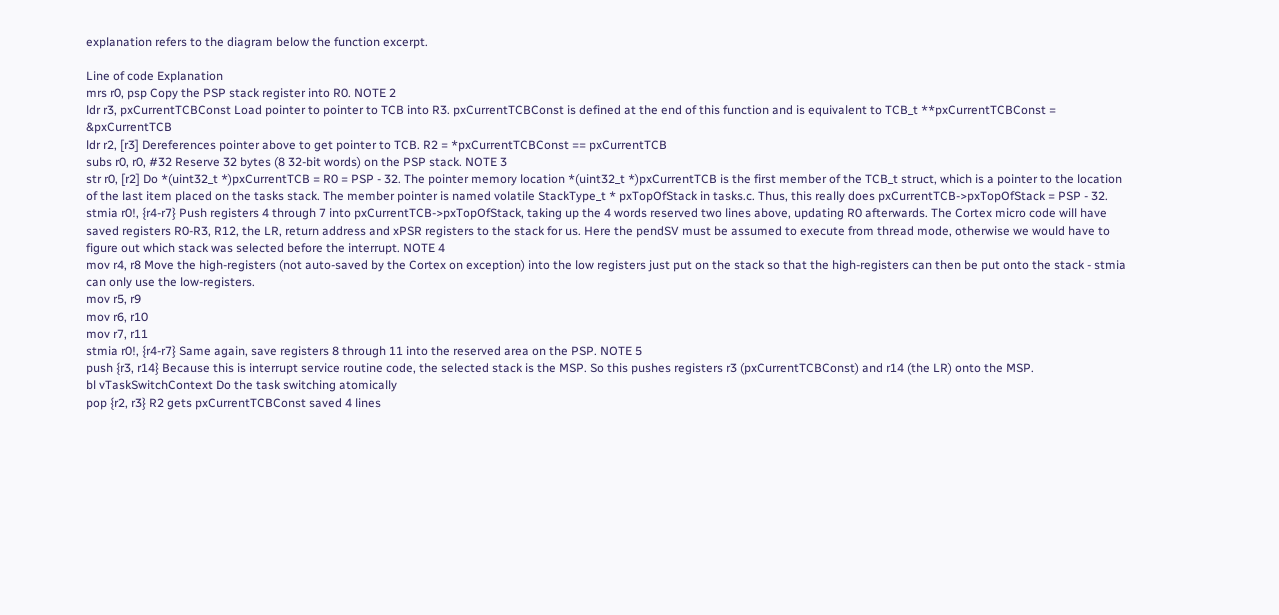explanation refers to the diagram below the function excerpt.

Line of code Explanation
mrs r0, psp Copy the PSP stack register into R0. NOTE 2
ldr r3, pxCurrentTCBConst Load pointer to pointer to TCB into R3. pxCurrentTCBConst is defined at the end of this function and is equivalent to TCB_t **pxCurrentTCBConst = &pxCurrentTCB
ldr r2, [r3] Dereferences pointer above to get pointer to TCB. R2 = *pxCurrentTCBConst == pxCurrentTCB
subs r0, r0, #32 Reserve 32 bytes (8 32-bit words) on the PSP stack. NOTE 3
str r0, [r2] Do *(uint32_t *)pxCurrentTCB = R0 = PSP - 32. The pointer memory location *(uint32_t *)pxCurrentTCB is the first member of the TCB_t struct, which is a pointer to the location of the last item placed on the tasks stack. The member pointer is named volatile StackType_t * pxTopOfStack in tasks.c. Thus, this really does pxCurrentTCB->pxTopOfStack = PSP - 32.
stmia r0!, {r4-r7} Push registers 4 through 7 into pxCurrentTCB->pxTopOfStack, taking up the 4 words reserved two lines above, updating R0 afterwards. The Cortex micro code will have saved registers R0-R3, R12, the LR, return address and xPSR registers to the stack for us. Here the pendSV must be assumed to execute from thread mode, otherwise we would have to figure out which stack was selected before the interrupt. NOTE 4
mov r4, r8 Move the high-registers (not auto-saved by the Cortex on exception) into the low registers just put on the stack so that the high-registers can then be put onto the stack - stmia can only use the low-registers.
mov r5, r9
mov r6, r10
mov r7, r11
stmia r0!, {r4-r7} Same again, save registers 8 through 11 into the reserved area on the PSP. NOTE 5
push {r3, r14} Because this is interrupt service routine code, the selected stack is the MSP. So this pushes registers r3 (pxCurrentTCBConst) and r14 (the LR) onto the MSP.
bl vTaskSwitchContext Do the task switching atomically
pop {r2, r3} R2 gets pxCurrentTCBConst saved 4 lines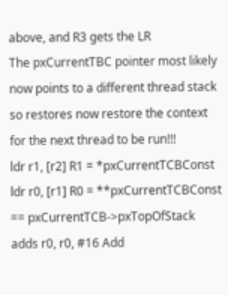above, and R3 gets the LR
The pxCurrentTBC pointer most likely now points to a different thread stack so restores now restore the context for the next thread to be run!!!
ldr r1, [r2] R1 = *pxCurrentTCBConst
ldr r0, [r1] R0 = **pxCurrentTCBConst == pxCurrentTCB->pxTopOfStack
adds r0, r0, #16 Add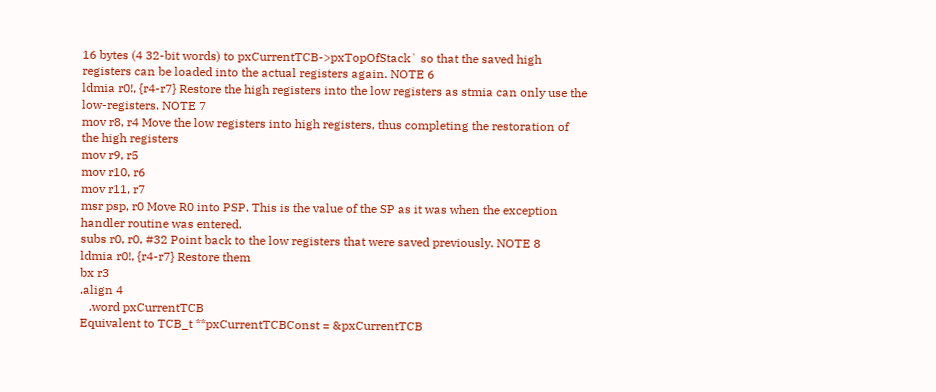16 bytes (4 32-bit words) to pxCurrentTCB->pxTopOfStack` so that the saved high registers can be loaded into the actual registers again. NOTE 6
ldmia r0!, {r4-r7} Restore the high registers into the low registers as stmia can only use the low-registers. NOTE 7
mov r8, r4 Move the low registers into high registers, thus completing the restoration of the high registers
mov r9, r5
mov r10, r6
mov r11, r7
msr psp, r0 Move R0 into PSP. This is the value of the SP as it was when the exception handler routine was entered.
subs r0, r0, #32 Point back to the low registers that were saved previously. NOTE 8
ldmia r0!, {r4-r7} Restore them
bx r3
.align 4
   .word pxCurrentTCB
Equivalent to TCB_t **pxCurrentTCBConst = &pxCurrentTCB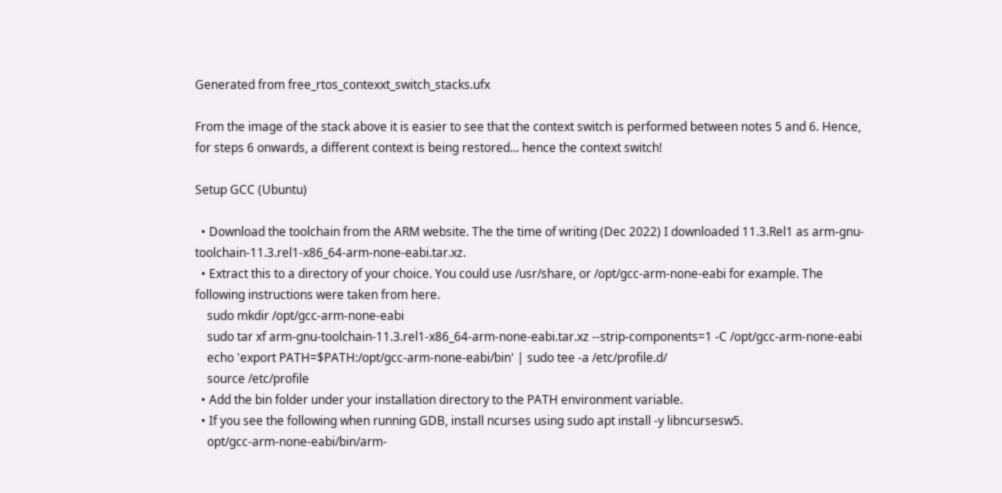Generated from free_rtos_contexxt_switch_stacks.ufx

From the image of the stack above it is easier to see that the context switch is performed between notes 5 and 6. Hence, for steps 6 onwards, a different context is being restored... hence the context switch!

Setup GCC (Ubuntu)

  • Download the toolchain from the ARM website. The the time of writing (Dec 2022) I downloaded 11.3.Rel1 as arm-gnu-toolchain-11.3.rel1-x86_64-arm-none-eabi.tar.xz.
  • Extract this to a directory of your choice. You could use /usr/share, or /opt/gcc-arm-none-eabi for example. The following instructions were taken from here.
    sudo mkdir /opt/gcc-arm-none-eabi
    sudo tar xf arm-gnu-toolchain-11.3.rel1-x86_64-arm-none-eabi.tar.xz --strip-components=1 -C /opt/gcc-arm-none-eabi
    echo 'export PATH=$PATH:/opt/gcc-arm-none-eabi/bin' | sudo tee -a /etc/profile.d/
    source /etc/profile
  • Add the bin folder under your installation directory to the PATH environment variable.
  • If you see the following when running GDB, install ncurses using sudo apt install -y libncursesw5.
    opt/gcc-arm-none-eabi/bin/arm-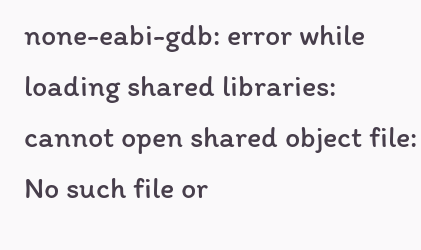none-eabi-gdb: error while loading shared libraries: cannot open shared object file: No such file or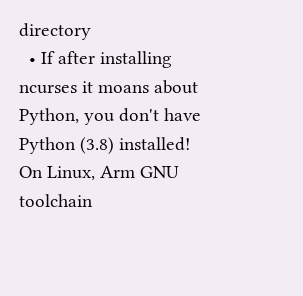directory
  • If after installing ncurses it moans about Python, you don't have Python (3.8) installed! On Linux, Arm GNU toolchain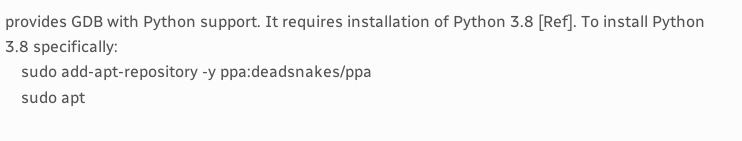provides GDB with Python support. It requires installation of Python 3.8 [Ref]. To install Python 3.8 specifically:
    sudo add-apt-repository -y ppa:deadsnakes/ppa
    sudo apt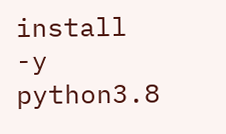install -y python3.8